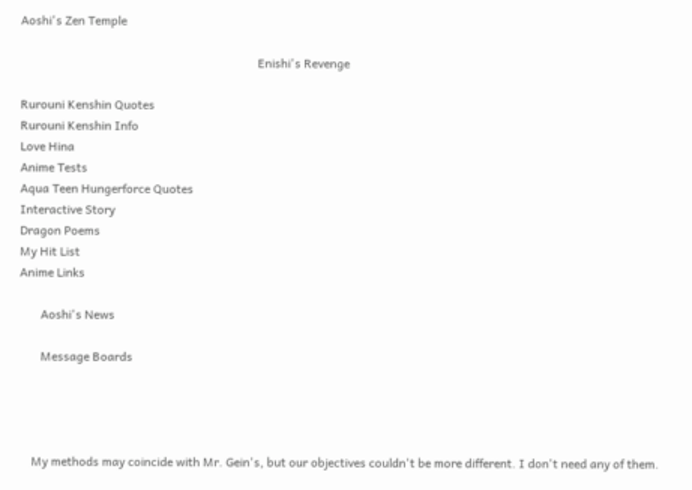Aoshi's Zen Temple

                                                                               Enishi's Revenge

Rurouni Kenshin Quotes
Rurouni Kenshin Info
Love Hina
Anime Tests
Aqua Teen Hungerforce Quotes
Interactive Story
Dragon Poems
My Hit List
Anime Links

       Aoshi's News

       Message Boards




    My methods may coincide with Mr. Gein's, but our objectives couldn't be more different. I don't need any of them.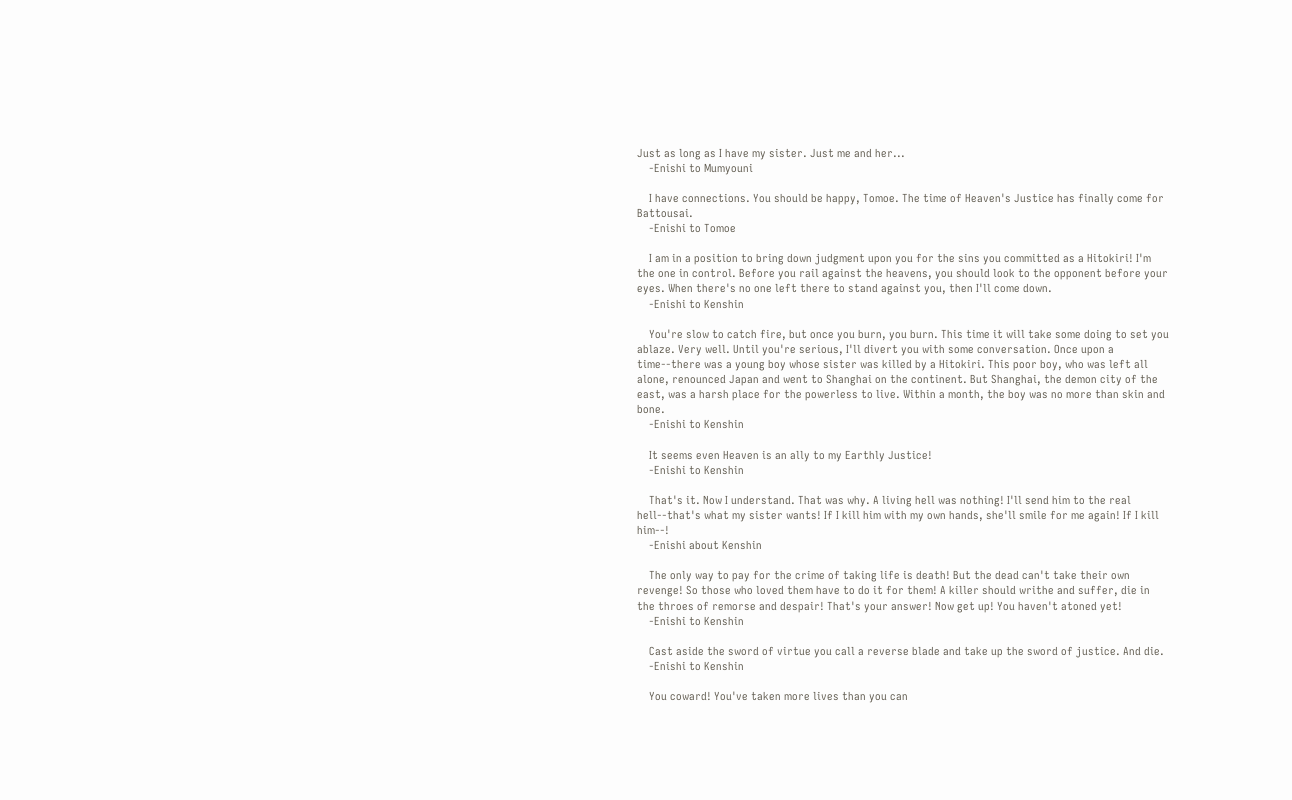Just as long as I have my sister. Just me and her...
    -Enishi to Mumyouni

    I have connections. You should be happy, Tomoe. The time of Heaven's Justice has finally come for Battousai.
    -Enishi to Tomoe

    I am in a position to bring down judgment upon you for the sins you committed as a Hitokiri! I'm the one in control. Before you rail against the heavens, you should look to the opponent before your eyes. When there's no one left there to stand against you, then I'll come down.
    -Enishi to Kenshin

    You're slow to catch fire, but once you burn, you burn. This time it will take some doing to set you ablaze. Very well. Until you're serious, I'll divert you with some conversation. Once upon a time--there was a young boy whose sister was killed by a Hitokiri. This poor boy, who was left all alone, renounced Japan and went to Shanghai on the continent. But Shanghai, the demon city of the east, was a harsh place for the powerless to live. Within a month, the boy was no more than skin and bone.
    -Enishi to Kenshin

    It seems even Heaven is an ally to my Earthly Justice!
    -Enishi to Kenshin

    That's it. Now I understand. That was why. A living hell was nothing! I'll send him to the real hell--that's what my sister wants! If I kill him with my own hands, she'll smile for me again! If I kill him--!
    -Enishi about Kenshin

    The only way to pay for the crime of taking life is death! But the dead can't take their own revenge! So those who loved them have to do it for them! A killer should writhe and suffer, die in the throes of remorse and despair! That's your answer! Now get up! You haven't atoned yet!
    -Enishi to Kenshin

    Cast aside the sword of virtue you call a reverse blade and take up the sword of justice. And die.
    -Enishi to Kenshin

    You coward! You've taken more lives than you can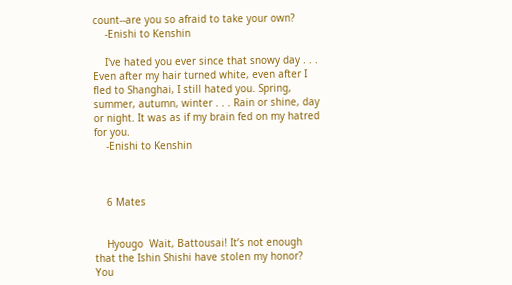count--are you so afraid to take your own?
    -Enishi to Kenshin

    I've hated you ever since that snowy day . . . Even after my hair turned white, even after I fled to Shanghai, I still hated you. Spring, summer, autumn, winter . . . Rain or shine, day or night. It was as if my brain fed on my hatred for you.
    -Enishi to Kenshin



    6 Mates


    Hyougo  Wait, Battousai! It’s not enough that the Ishin Shishi have stolen my honor? You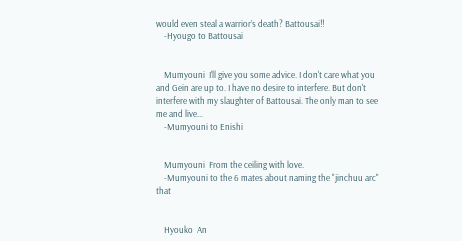would even steal a warrior’s death? Battousai!!
    -Hyougo to Battousai


    Mumyouni  I'll give you some advice. I don't care what you and Gein are up to. I have no desire to interfere. But don't interfere with my slaughter of Battousai. The only man to see me and live...
    -Mumyouni to Enishi


    Mumyouni  From the ceiling with love.
    -Mumyouni to the 6 mates about naming the "jinchuu arc" that


    Hyouko  An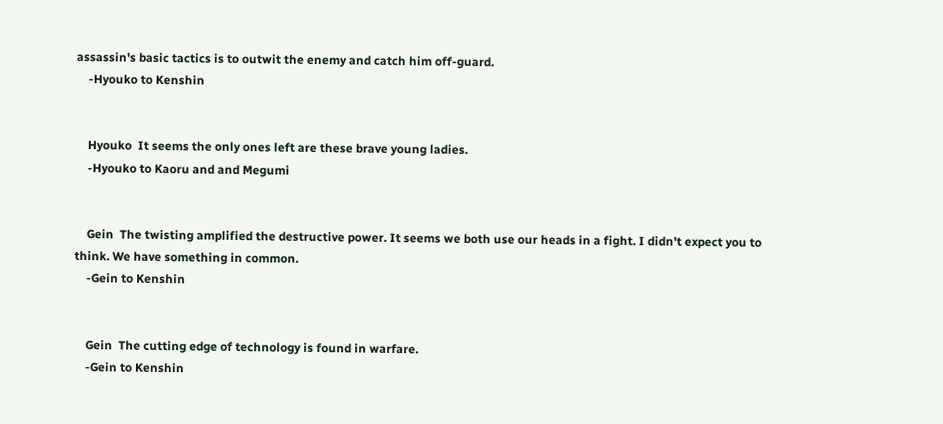assassin's basic tactics is to outwit the enemy and catch him off-guard.
    -Hyouko to Kenshin


    Hyouko  It seems the only ones left are these brave young ladies.
    -Hyouko to Kaoru and and Megumi


    Gein  The twisting amplified the destructive power. It seems we both use our heads in a fight. I didn't expect you to think. We have something in common.
    -Gein to Kenshin


    Gein  The cutting edge of technology is found in warfare.
    -Gein to Kenshin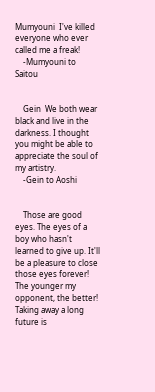Mumyouni  I've killed everyone who ever called me a freak!
    -Mumyouni to Saitou


    Gein  We both wear black and live in the darkness. I thought you might be able to appreciate the soul of my artistry.
    -Gein to Aoshi


    Those are good eyes. The eyes of a boy who hasn't learned to give up. It'll be a pleasure to close those eyes forever! The younger my opponent, the better! Taking away a long future is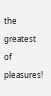the greatest of pleasures!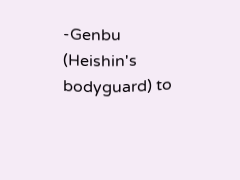-Genbu (Heishin's bodyguard) to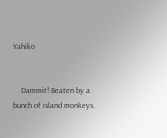Yahiko


    Dammit! Beaten by a bunch of island monkeys.